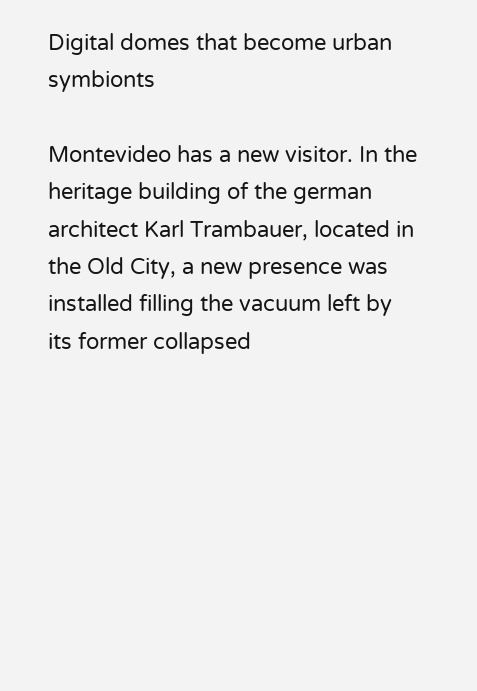Digital domes that become urban symbionts

Montevideo has a new visitor. In the heritage building of the german architect Karl Trambauer, located in the Old City, a new presence was installed filling the vacuum left by its former collapsed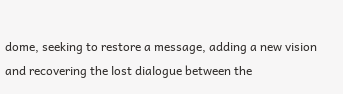dome, seeking to restore a message, adding a new vision and recovering the lost dialogue between the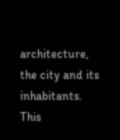architecture, the city and its inhabitants. This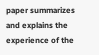paper summarizes and explains the experience of the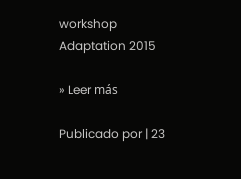workshop Adaptation 2015

» Leer más

Publicado por | 23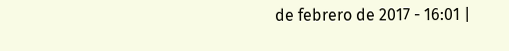de febrero de 2017 - 16:01 |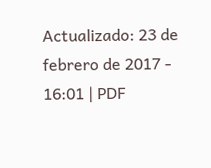Actualizado: 23 de febrero de 2017 - 16:01 | PDF